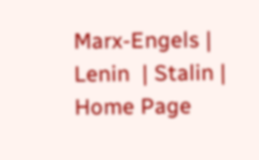Marx-Engels |  Lenin  | Stalin |  Home Page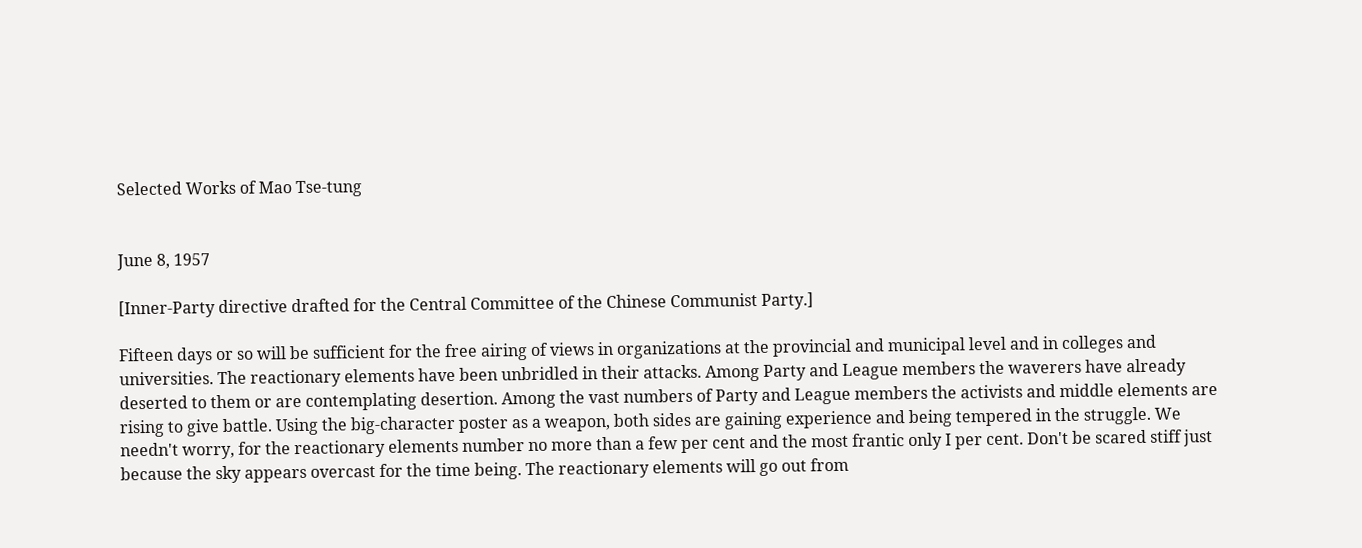Selected Works of Mao Tse-tung


June 8, 1957

[Inner-Party directive drafted for the Central Committee of the Chinese Communist Party.]

Fifteen days or so will be sufficient for the free airing of views in organizations at the provincial and municipal level and in colleges and universities. The reactionary elements have been unbridled in their attacks. Among Party and League members the waverers have already deserted to them or are contemplating desertion. Among the vast numbers of Party and League members the activists and middle elements are rising to give battle. Using the big-character poster as a weapon, both sides are gaining experience and being tempered in the struggle. We needn't worry, for the reactionary elements number no more than a few per cent and the most frantic only I per cent. Don't be scared stiff just because the sky appears overcast for the time being. The reactionary elements will go out from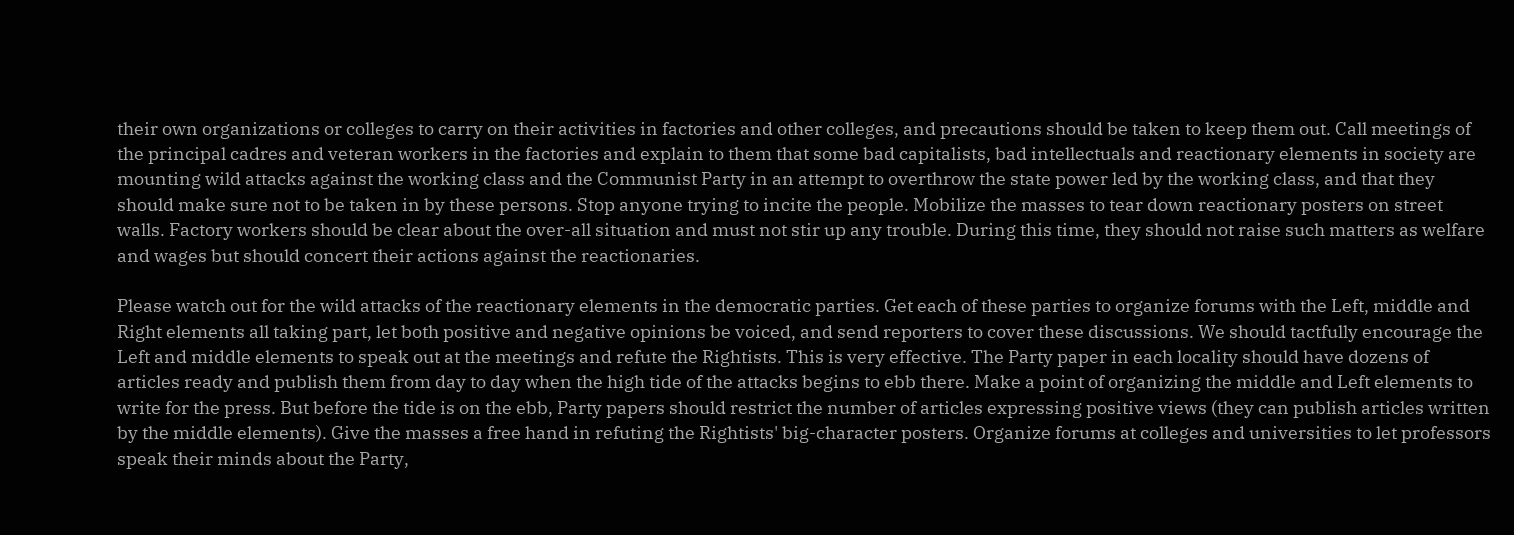their own organizations or colleges to carry on their activities in factories and other colleges, and precautions should be taken to keep them out. Call meetings of the principal cadres and veteran workers in the factories and explain to them that some bad capitalists, bad intellectuals and reactionary elements in society are mounting wild attacks against the working class and the Communist Party in an attempt to overthrow the state power led by the working class, and that they should make sure not to be taken in by these persons. Stop anyone trying to incite the people. Mobilize the masses to tear down reactionary posters on street walls. Factory workers should be clear about the over-all situation and must not stir up any trouble. During this time, they should not raise such matters as welfare and wages but should concert their actions against the reactionaries.

Please watch out for the wild attacks of the reactionary elements in the democratic parties. Get each of these parties to organize forums with the Left, middle and Right elements all taking part, let both positive and negative opinions be voiced, and send reporters to cover these discussions. We should tactfully encourage the Left and middle elements to speak out at the meetings and refute the Rightists. This is very effective. The Party paper in each locality should have dozens of articles ready and publish them from day to day when the high tide of the attacks begins to ebb there. Make a point of organizing the middle and Left elements to write for the press. But before the tide is on the ebb, Party papers should restrict the number of articles expressing positive views (they can publish articles written by the middle elements). Give the masses a free hand in refuting the Rightists' big-character posters. Organize forums at colleges and universities to let professors speak their minds about the Party,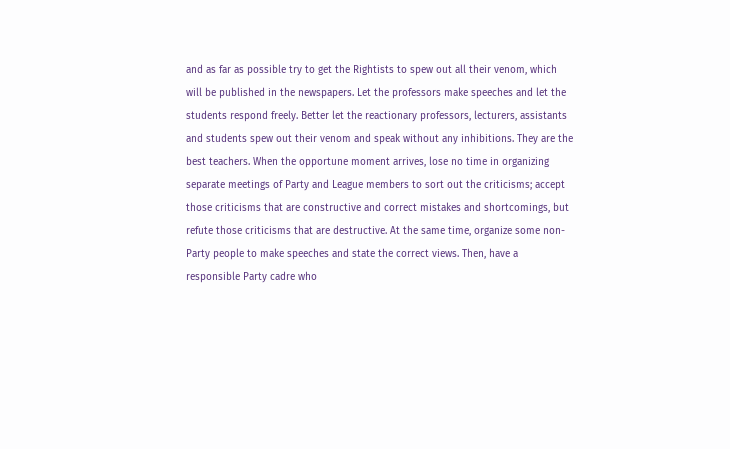and as far as possible try to get the Rightists to spew out all their venom, which will be published in the newspapers. Let the professors make speeches and let the students respond freely. Better let the reactionary professors, lecturers, assistants and students spew out their venom and speak without any inhibitions. They are the best teachers. When the opportune moment arrives, lose no time in organizing separate meetings of Party and League members to sort out the criticisms; accept those criticisms that are constructive and correct mistakes and shortcomings, but refute those criticisms that are destructive. At the same time, organize some non-Party people to make speeches and state the correct views. Then, have a responsible Party cadre who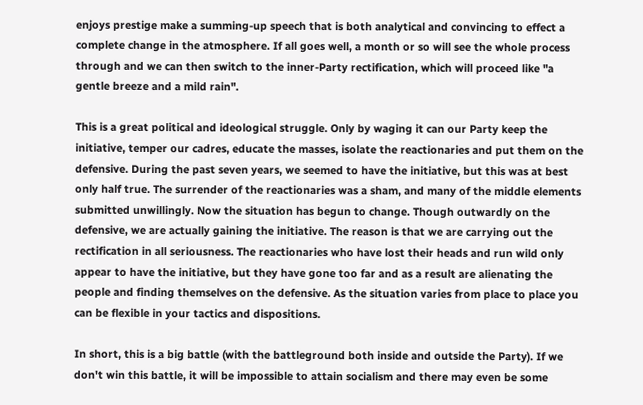enjoys prestige make a summing-up speech that is both analytical and convincing to effect a complete change in the atmosphere. If all goes well, a month or so will see the whole process through and we can then switch to the inner-Party rectification, which will proceed like "a gentle breeze and a mild rain".

This is a great political and ideological struggle. Only by waging it can our Party keep the initiative, temper our cadres, educate the masses, isolate the reactionaries and put them on the defensive. During the past seven years, we seemed to have the initiative, but this was at best only half true. The surrender of the reactionaries was a sham, and many of the middle elements submitted unwillingly. Now the situation has begun to change. Though outwardly on the defensive, we are actually gaining the initiative. The reason is that we are carrying out the rectification in all seriousness. The reactionaries who have lost their heads and run wild only appear to have the initiative, but they have gone too far and as a result are alienating the people and finding themselves on the defensive. As the situation varies from place to place you can be flexible in your tactics and dispositions.

In short, this is a big battle (with the battleground both inside and outside the Party). If we don't win this battle, it will be impossible to attain socialism and there may even be some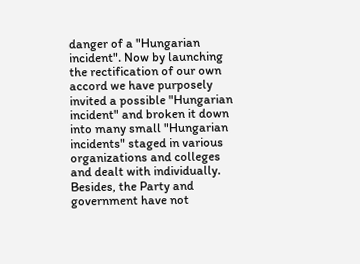danger of a "Hungarian incident". Now by launching the rectification of our own accord we have purposely invited a possible "Hungarian incident" and broken it down into many small "Hungarian incidents" staged in various organizations and colleges and dealt with individually. Besides, the Party and government have not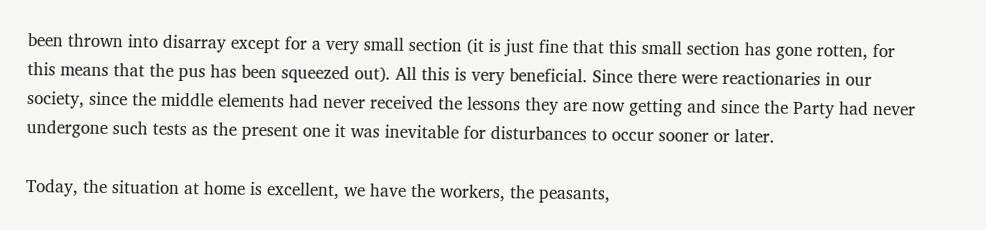been thrown into disarray except for a very small section (it is just fine that this small section has gone rotten, for this means that the pus has been squeezed out). All this is very beneficial. Since there were reactionaries in our society, since the middle elements had never received the lessons they are now getting and since the Party had never undergone such tests as the present one it was inevitable for disturbances to occur sooner or later.

Today, the situation at home is excellent, we have the workers, the peasants,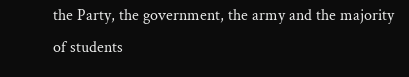the Party, the government, the army and the majority of students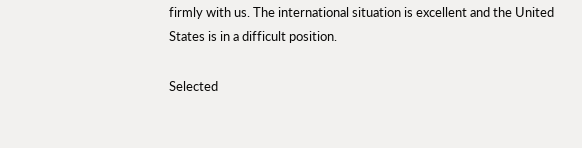firmly with us. The international situation is excellent and the United States is in a difficult position.

Selected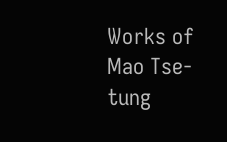Works of Mao Tse-tung